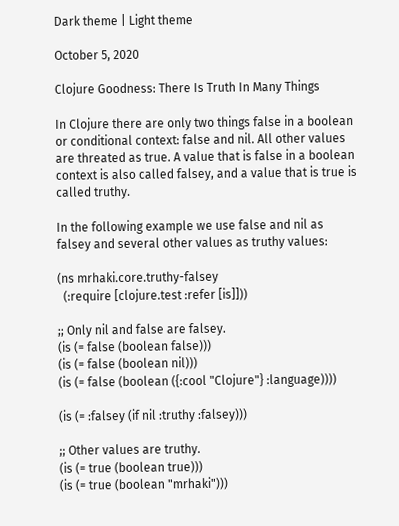Dark theme | Light theme

October 5, 2020

Clojure Goodness: There Is Truth In Many Things

In Clojure there are only two things false in a boolean or conditional context: false and nil. All other values are threated as true. A value that is false in a boolean context is also called falsey, and a value that is true is called truthy.

In the following example we use false and nil as falsey and several other values as truthy values:

(ns mrhaki.core.truthy-falsey
  (:require [clojure.test :refer [is]]))

;; Only nil and false are falsey.
(is (= false (boolean false)))
(is (= false (boolean nil)))
(is (= false (boolean ({:cool "Clojure"} :language))))

(is (= :falsey (if nil :truthy :falsey)))

;; Other values are truthy.
(is (= true (boolean true)))
(is (= true (boolean "mrhaki")))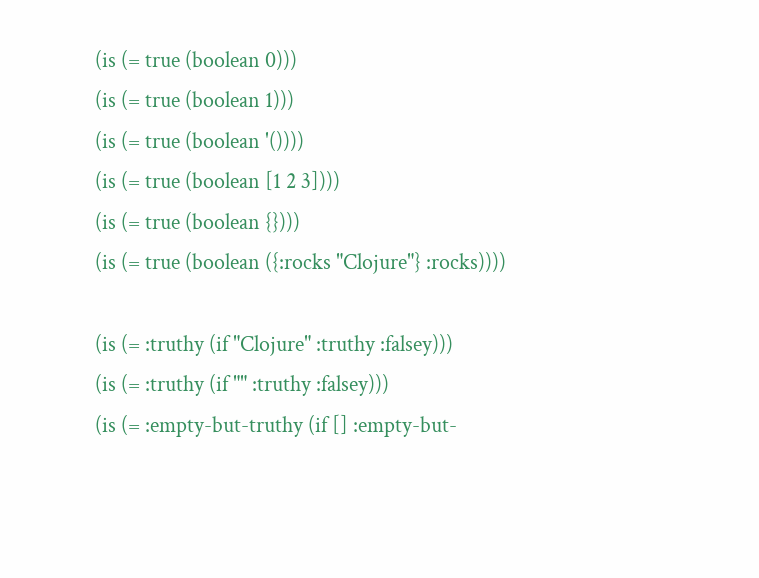(is (= true (boolean 0)))
(is (= true (boolean 1)))
(is (= true (boolean '())))
(is (= true (boolean [1 2 3])))
(is (= true (boolean {})))
(is (= true (boolean ({:rocks "Clojure"} :rocks))))

(is (= :truthy (if "Clojure" :truthy :falsey)))
(is (= :truthy (if "" :truthy :falsey)))
(is (= :empty-but-truthy (if [] :empty-but-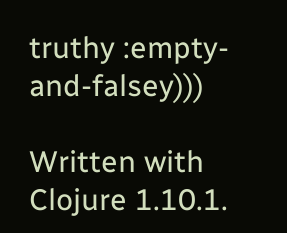truthy :empty-and-falsey)))

Written with Clojure 1.10.1.